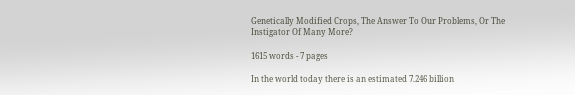Genetically Modified Crops, The Answer To Our Problems, Or The Instigator Of Many More?

1615 words - 7 pages

In the world today there is an estimated 7.246 billion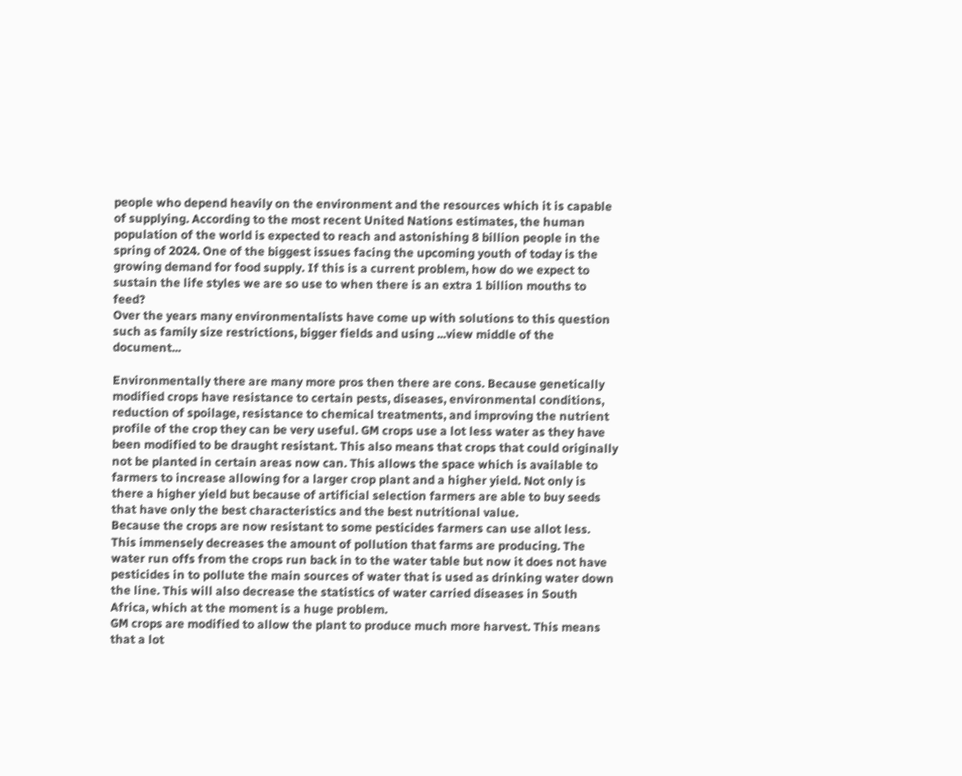people who depend heavily on the environment and the resources which it is capable of supplying. According to the most recent United Nations estimates, the human population of the world is expected to reach and astonishing 8 billion people in the spring of 2024. One of the biggest issues facing the upcoming youth of today is the growing demand for food supply. If this is a current problem, how do we expect to sustain the life styles we are so use to when there is an extra 1 billion mouths to feed?
Over the years many environmentalists have come up with solutions to this question such as family size restrictions, bigger fields and using ...view middle of the document...

Environmentally there are many more pros then there are cons. Because genetically modified crops have resistance to certain pests, diseases, environmental conditions, reduction of spoilage, resistance to chemical treatments, and improving the nutrient profile of the crop they can be very useful. GM crops use a lot less water as they have been modified to be draught resistant. This also means that crops that could originally not be planted in certain areas now can. This allows the space which is available to farmers to increase allowing for a larger crop plant and a higher yield. Not only is there a higher yield but because of artificial selection farmers are able to buy seeds that have only the best characteristics and the best nutritional value.
Because the crops are now resistant to some pesticides farmers can use allot less. This immensely decreases the amount of pollution that farms are producing. The water run offs from the crops run back in to the water table but now it does not have pesticides in to pollute the main sources of water that is used as drinking water down the line. This will also decrease the statistics of water carried diseases in South Africa, which at the moment is a huge problem.
GM crops are modified to allow the plant to produce much more harvest. This means that a lot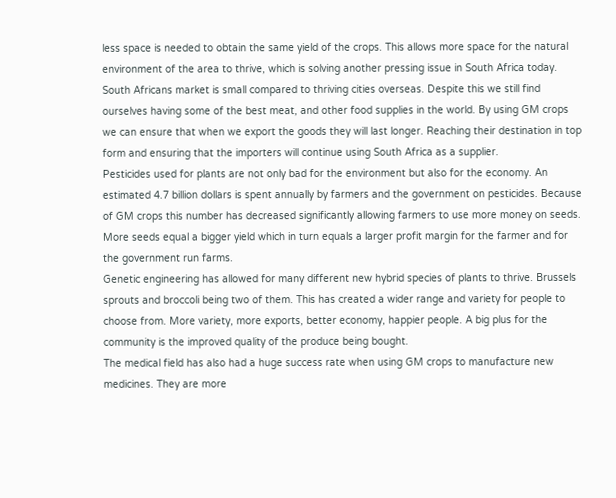less space is needed to obtain the same yield of the crops. This allows more space for the natural environment of the area to thrive, which is solving another pressing issue in South Africa today.
South Africans market is small compared to thriving cities overseas. Despite this we still find ourselves having some of the best meat, and other food supplies in the world. By using GM crops we can ensure that when we export the goods they will last longer. Reaching their destination in top form and ensuring that the importers will continue using South Africa as a supplier.
Pesticides used for plants are not only bad for the environment but also for the economy. An estimated 4.7 billion dollars is spent annually by farmers and the government on pesticides. Because of GM crops this number has decreased significantly allowing farmers to use more money on seeds. More seeds equal a bigger yield which in turn equals a larger profit margin for the farmer and for the government run farms.
Genetic engineering has allowed for many different new hybrid species of plants to thrive. Brussels sprouts and broccoli being two of them. This has created a wider range and variety for people to choose from. More variety, more exports, better economy, happier people. A big plus for the community is the improved quality of the produce being bought.
The medical field has also had a huge success rate when using GM crops to manufacture new medicines. They are more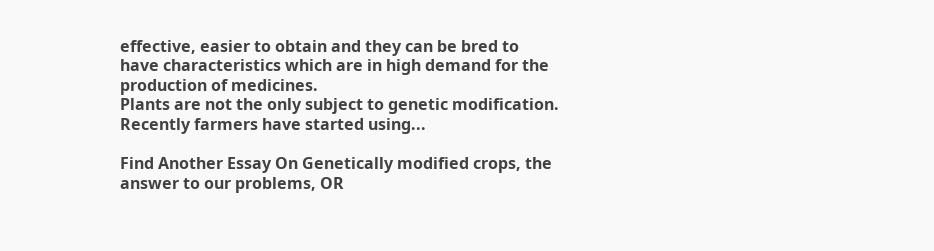effective, easier to obtain and they can be bred to have characteristics which are in high demand for the production of medicines.
Plants are not the only subject to genetic modification. Recently farmers have started using...

Find Another Essay On Genetically modified crops, the answer to our problems, OR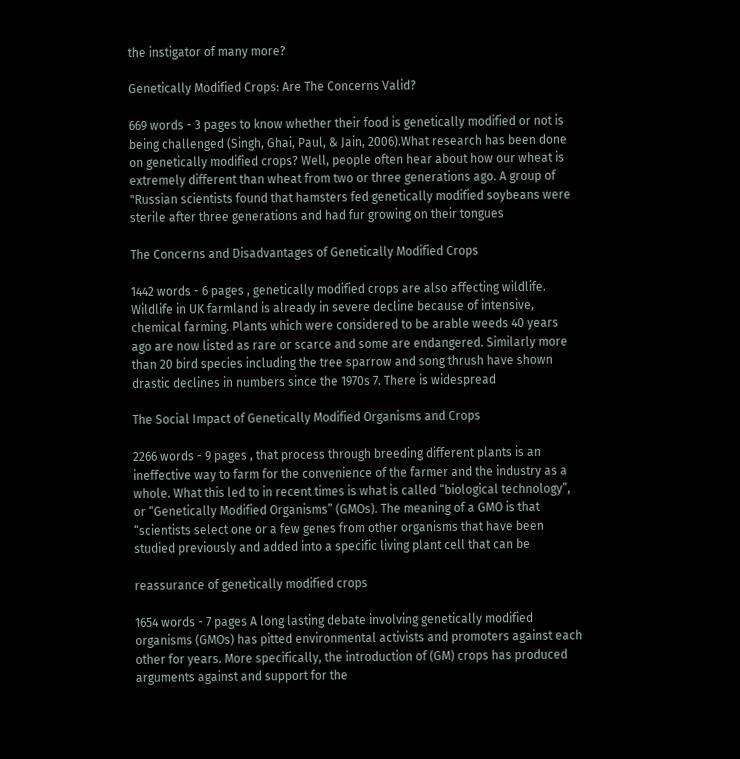the instigator of many more?

Genetically Modified Crops: Are The Concerns Valid?

669 words - 3 pages to know whether their food is genetically modified or not is being challenged (Singh, Ghai, Paul, & Jain, 2006).What research has been done on genetically modified crops? Well, people often hear about how our wheat is extremely different than wheat from two or three generations ago. A group of "Russian scientists found that hamsters fed genetically modified soybeans were sterile after three generations and had fur growing on their tongues

The Concerns and Disadvantages of Genetically Modified Crops

1442 words - 6 pages , genetically modified crops are also affecting wildlife. Wildlife in UK farmland is already in severe decline because of intensive, chemical farming. Plants which were considered to be arable weeds 40 years ago are now listed as rare or scarce and some are endangered. Similarly more than 20 bird species including the tree sparrow and song thrush have shown drastic declines in numbers since the 1970s 7. There is widespread

The Social Impact of Genetically Modified Organisms and Crops

2266 words - 9 pages , that process through breeding different plants is an ineffective way to farm for the convenience of the farmer and the industry as a whole. What this led to in recent times is what is called “biological technology”, or “Genetically Modified Organisms” (GMOs). The meaning of a GMO is that “scientists select one or a few genes from other organisms that have been studied previously and added into a specific living plant cell that can be

reassurance of genetically modified crops

1654 words - 7 pages A long lasting debate involving genetically modified organisms (GMOs) has pitted environmental activists and promoters against each other for years. More specifically, the introduction of (GM) crops has produced arguments against and support for the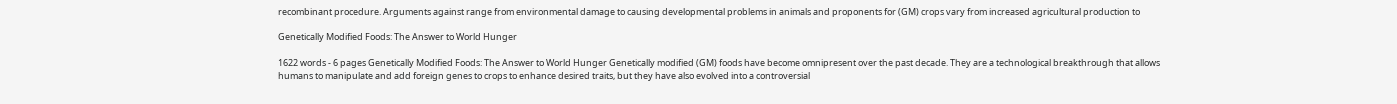recombinant procedure. Arguments against range from environmental damage to causing developmental problems in animals and proponents for (GM) crops vary from increased agricultural production to

Genetically Modified Foods: The Answer to World Hunger

1622 words - 6 pages Genetically Modified Foods: The Answer to World Hunger Genetically modified (GM) foods have become omnipresent over the past decade. They are a technological breakthrough that allows humans to manipulate and add foreign genes to crops to enhance desired traits, but they have also evolved into a controversial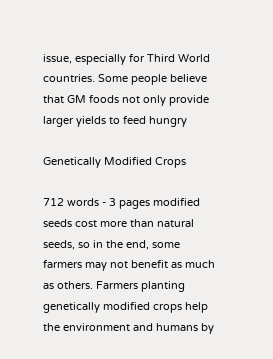issue, especially for Third World countries. Some people believe that GM foods not only provide larger yields to feed hungry

Genetically Modified Crops

712 words - 3 pages modified seeds cost more than natural seeds, so in the end, some farmers may not benefit as much as others. Farmers planting genetically modified crops help the environment and humans by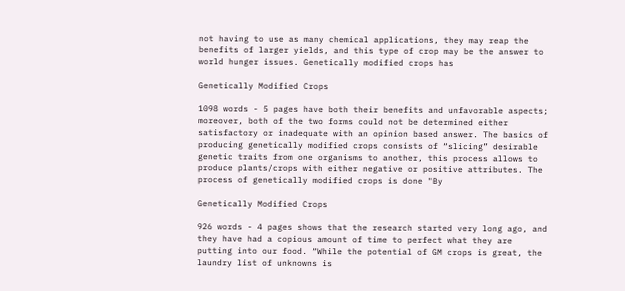not having to use as many chemical applications, they may reap the benefits of larger yields, and this type of crop may be the answer to world hunger issues. Genetically modified crops has

Genetically Modified Crops

1098 words - 5 pages have both their benefits and unfavorable aspects; moreover, both of the two forms could not be determined either satisfactory or inadequate with an opinion based answer. The basics of producing genetically modified crops consists of “slicing” desirable genetic traits from one organisms to another, this process allows to produce plants/crops with either negative or positive attributes. The process of genetically modified crops is done "By

Genetically Modified Crops

926 words - 4 pages shows that the research started very long ago, and they have had a copious amount of time to perfect what they are putting into our food. “While the potential of GM crops is great, the laundry list of unknowns is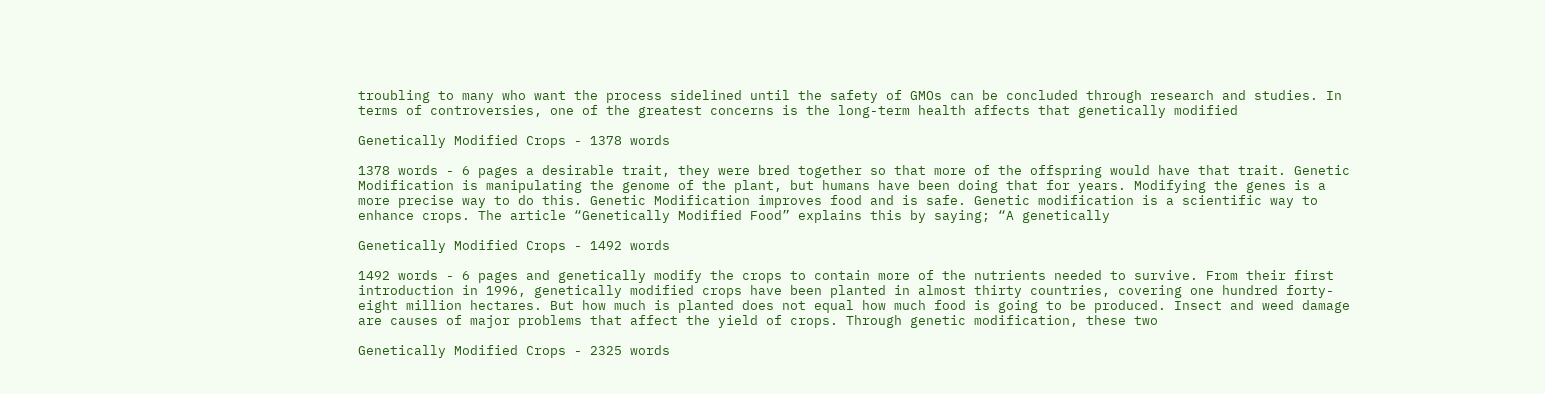troubling to many who want the process sidelined until the safety of GMOs can be concluded through research and studies. In terms of controversies, one of the greatest concerns is the long-term health affects that genetically modified

Genetically Modified Crops - 1378 words

1378 words - 6 pages a desirable trait, they were bred together so that more of the offspring would have that trait. Genetic Modification is manipulating the genome of the plant, but humans have been doing that for years. Modifying the genes is a more precise way to do this. Genetic Modification improves food and is safe. Genetic modification is a scientific way to enhance crops. The article “Genetically Modified Food” explains this by saying; “A genetically

Genetically Modified Crops - 1492 words

1492 words - 6 pages and genetically modify the crops to contain more of the nutrients needed to survive. From their first introduction in 1996, genetically modified crops have been planted in almost thirty countries, covering one hundred forty-eight million hectares. But how much is planted does not equal how much food is going to be produced. Insect and weed damage are causes of major problems that affect the yield of crops. Through genetic modification, these two

Genetically Modified Crops - 2325 words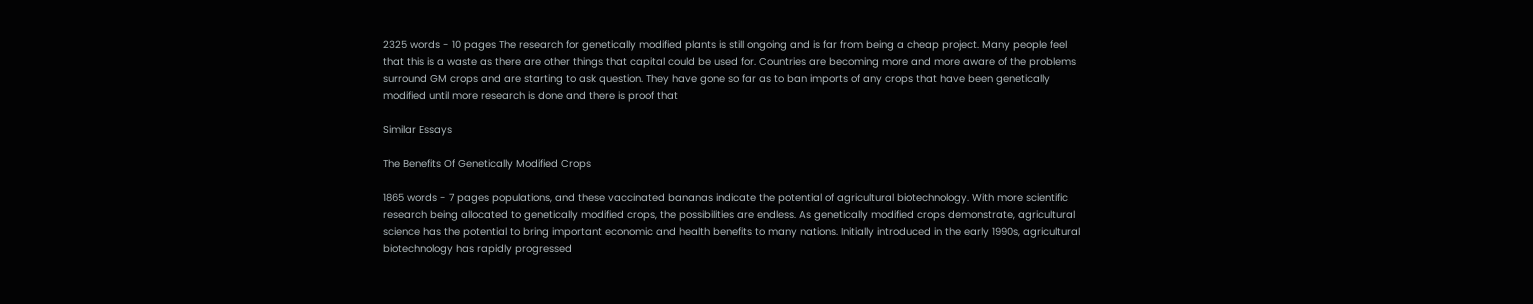2325 words - 10 pages The research for genetically modified plants is still ongoing and is far from being a cheap project. Many people feel that this is a waste as there are other things that capital could be used for. Countries are becoming more and more aware of the problems surround GM crops and are starting to ask question. They have gone so far as to ban imports of any crops that have been genetically modified until more research is done and there is proof that

Similar Essays

The Benefits Of Genetically Modified Crops

1865 words - 7 pages populations, and these vaccinated bananas indicate the potential of agricultural biotechnology. With more scientific research being allocated to genetically modified crops, the possibilities are endless. As genetically modified crops demonstrate, agricultural science has the potential to bring important economic and health benefits to many nations. Initially introduced in the early 1990s, agricultural biotechnology has rapidly progressed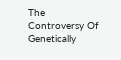The Controversy Of Genetically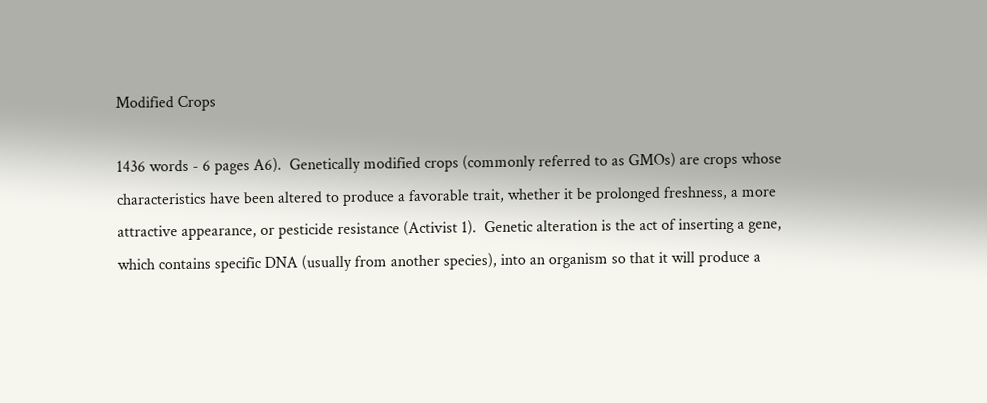Modified Crops

1436 words - 6 pages A6).  Genetically modified crops (commonly referred to as GMOs) are crops whose characteristics have been altered to produce a favorable trait, whether it be prolonged freshness, a more attractive appearance, or pesticide resistance (Activist 1).  Genetic alteration is the act of inserting a gene, which contains specific DNA (usually from another species), into an organism so that it will produce a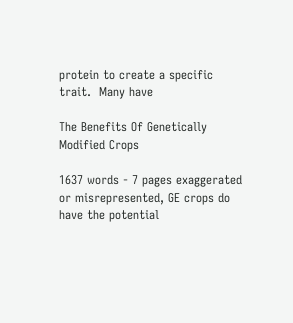protein to create a specific trait.  Many have

The Benefits Of Genetically Modified Crops

1637 words - 7 pages exaggerated or misrepresented, GE crops do have the potential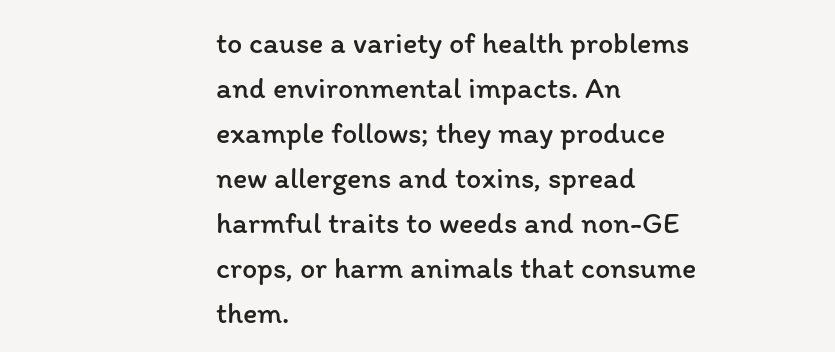to cause a variety of health problems and environmental impacts. An example follows; they may produce new allergens and toxins, spread harmful traits to weeds and non-GE crops, or harm animals that consume them.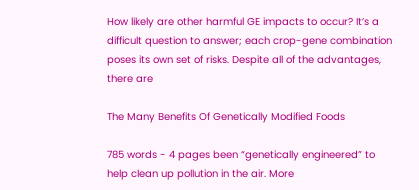How likely are other harmful GE impacts to occur? It’s a difficult question to answer; each crop-gene combination poses its own set of risks. Despite all of the advantages, there are

The Many Benefits Of Genetically Modified Foods

785 words - 4 pages been “genetically engineered” to help clean up pollution in the air. More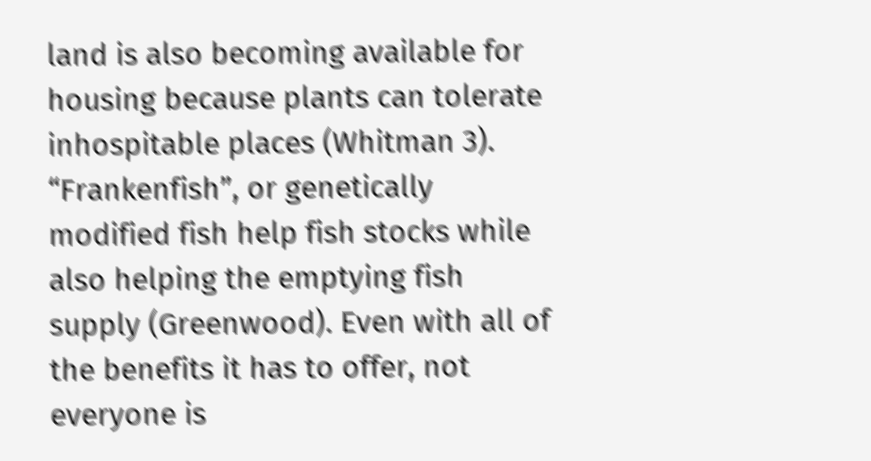land is also becoming available for housing because plants can tolerate inhospitable places (Whitman 3). “Frankenfish”, or genetically modified fish help fish stocks while also helping the emptying fish supply (Greenwood). Even with all of the benefits it has to offer, not everyone is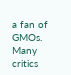a fan of GMOs. Many critics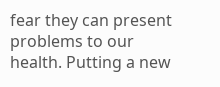fear they can present problems to our health. Putting a new